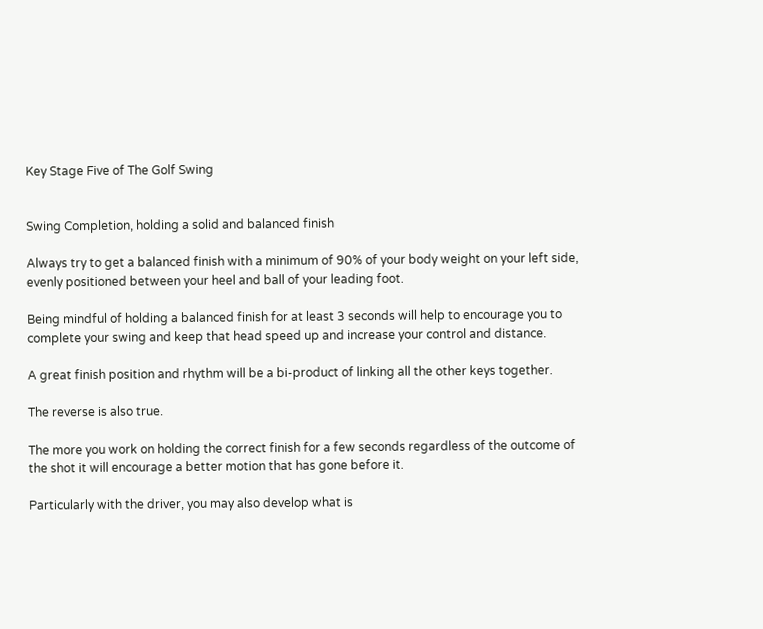Key Stage Five of The Golf Swing


Swing Completion, holding a solid and balanced finish

Always try to get a balanced finish with a minimum of 90% of your body weight on your left side, evenly positioned between your heel and ball of your leading foot.

Being mindful of holding a balanced finish for at least 3 seconds will help to encourage you to complete your swing and keep that head speed up and increase your control and distance.

A great finish position and rhythm will be a bi-product of linking all the other keys together.

The reverse is also true.

The more you work on holding the correct finish for a few seconds regardless of the outcome of the shot it will encourage a better motion that has gone before it.

Particularly with the driver, you may also develop what is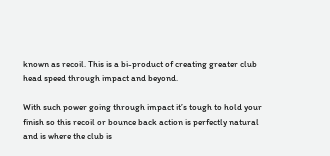known as recoil. This is a bi-product of creating greater club head speed through impact and beyond.

With such power going through impact it’s tough to hold your finish so this recoil or bounce back action is perfectly natural and is where the club is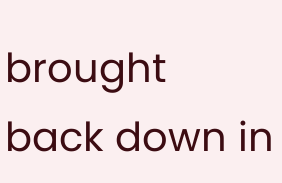brought back down in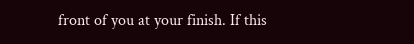front of you at your finish. If this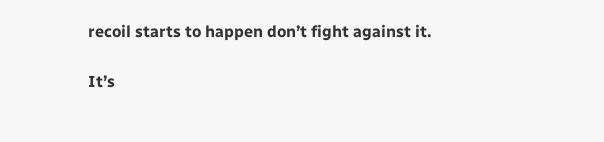recoil starts to happen don’t fight against it.

It’s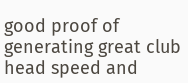good proof of generating great club head speed and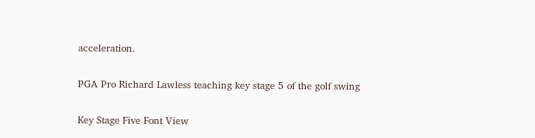acceleration.

PGA Pro Richard Lawless teaching key stage 5 of the golf swing

Key Stage Five Font View